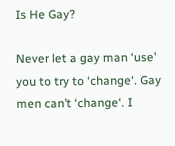Is He Gay?

Never let a gay man ‘use’ you to try to ‘change‘. Gay men can’t ‘change‘. I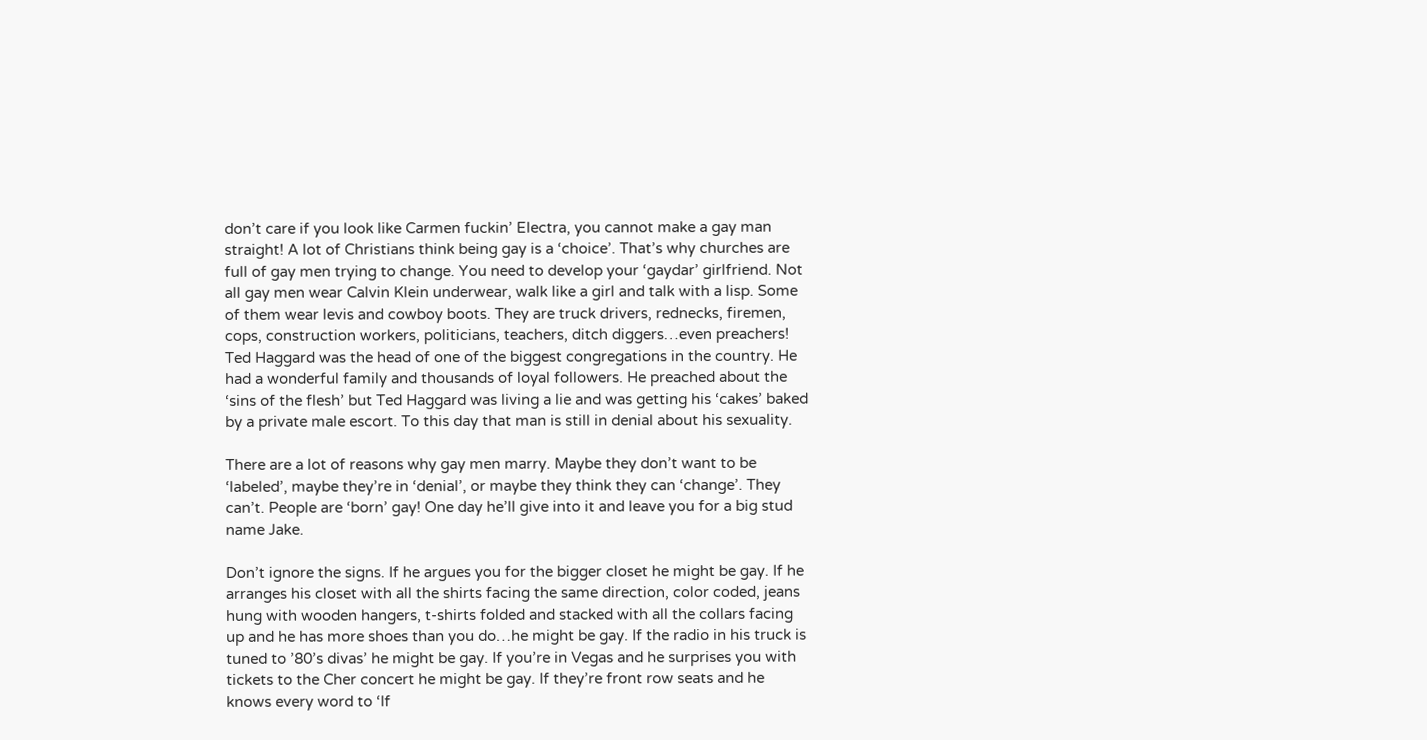don’t care if you look like Carmen fuckin’ Electra, you cannot make a gay man straight! A lot of Christians think being gay is a ‘choice’. That’s why churches are full of gay men trying to change. You need to develop your ‘gaydar’ girlfriend. Not all gay men wear Calvin Klein underwear, walk like a girl and talk with a lisp. Some of them wear levis and cowboy boots. They are truck drivers, rednecks, firemen, cops, construction workers, politicians, teachers, ditch diggers…even preachers! Ted Haggard was the head of one of the biggest congregations in the country. He had a wonderful family and thousands of loyal followers. He preached about the ‘sins of the flesh’ but Ted Haggard was living a lie and was getting his ‘cakes’ baked by a private male escort. To this day that man is still in denial about his sexuality.

There are a lot of reasons why gay men marry. Maybe they don’t want to be ‘labeled’, maybe they’re in ‘denial’, or maybe they think they can ‘change’. They can’t. People are ‘born’ gay! One day he’ll give into it and leave you for a big stud name Jake.

Don’t ignore the signs. If he argues you for the bigger closet he might be gay. If he arranges his closet with all the shirts facing the same direction, color coded, jeans hung with wooden hangers, t-shirts folded and stacked with all the collars facing up and he has more shoes than you do…he might be gay. If the radio in his truck is tuned to ’80’s divas’ he might be gay. If you’re in Vegas and he surprises you with tickets to the Cher concert he might be gay. If they’re front row seats and he knows every word to ‘If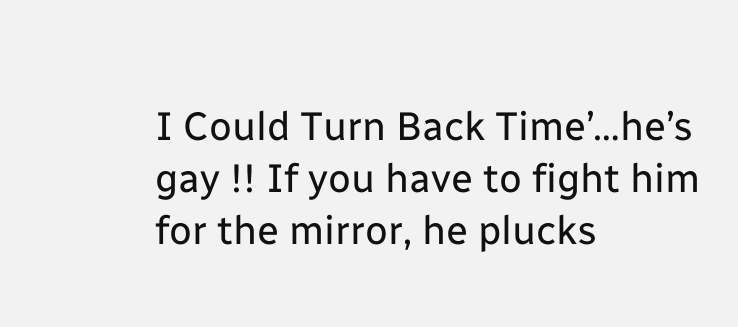I Could Turn Back Time’…he’s gay !! If you have to fight him for the mirror, he plucks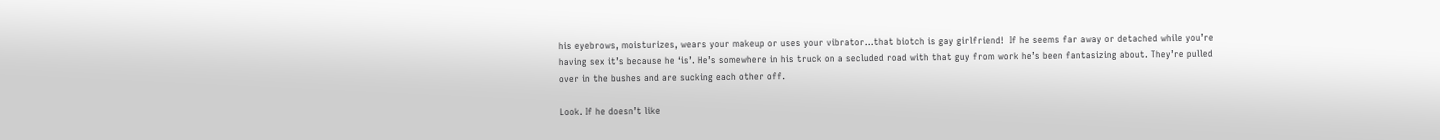his eyebrows, moisturizes, wears your makeup or uses your vibrator…that biotch is gay girlfriend!  If he seems far away or detached while you’re having sex it’s because he ‘is’. He’s somewhere in his truck on a secluded road with that guy from work he’s been fantasizing about. They’re pulled over in the bushes and are sucking each other off.

Look. If he doesn’t like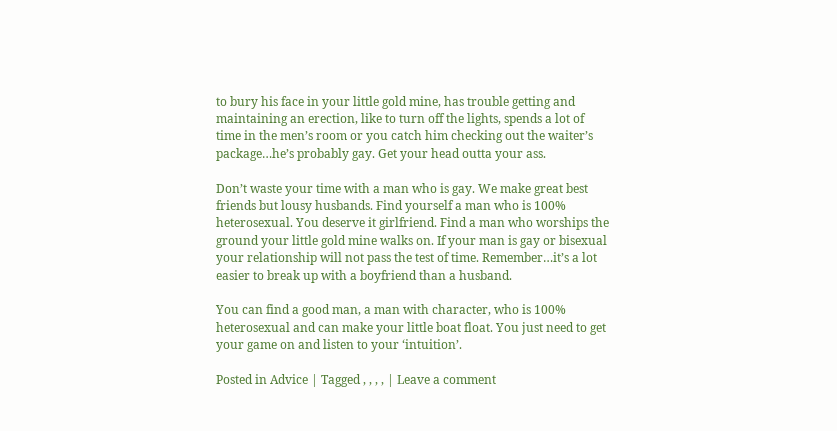to bury his face in your little gold mine, has trouble getting and maintaining an erection, like to turn off the lights, spends a lot of time in the men’s room or you catch him checking out the waiter’s package…he’s probably gay. Get your head outta your ass.

Don’t waste your time with a man who is gay. We make great best friends but lousy husbands. Find yourself a man who is 100% heterosexual. You deserve it girlfriend. Find a man who worships the ground your little gold mine walks on. If your man is gay or bisexual your relationship will not pass the test of time. Remember…it’s a lot easier to break up with a boyfriend than a husband.

You can find a good man, a man with character, who is 100% heterosexual and can make your little boat float. You just need to get your game on and listen to your ‘intuition’.

Posted in Advice | Tagged , , , , | Leave a comment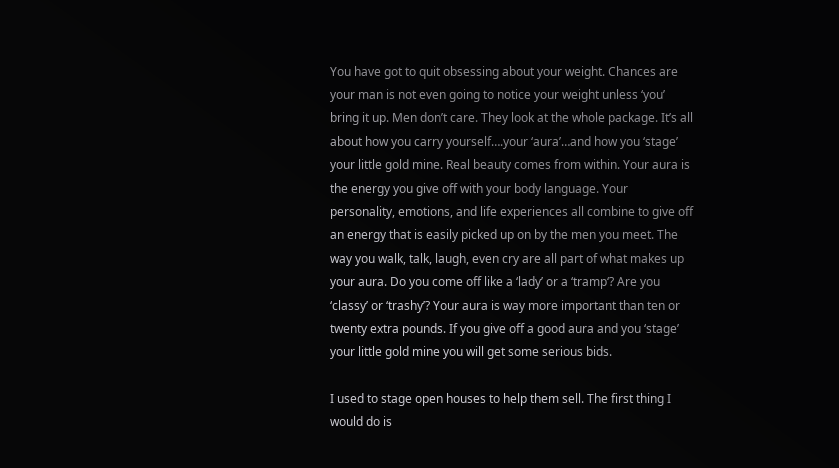You have got to quit obsessing about your weight. Chances are your man is not even going to notice your weight unless ‘you’ bring it up. Men don’t care. They look at the whole package. It’s all about how you carry yourself….your ‘aura’…and how you ‘stage’ your little gold mine. Real beauty comes from within. Your aura is the energy you give off with your body language. Your personality, emotions, and life experiences all combine to give off an energy that is easily picked up on by the men you meet. The way you walk, talk, laugh, even cry are all part of what makes up your aura. Do you come off like a ‘lady’ or a ‘tramp‘? Are you ‘classy’ or ‘trashy’? Your aura is way more important than ten or twenty extra pounds. If you give off a good aura and you ‘stage’ your little gold mine you will get some serious bids.

I used to stage open houses to help them sell. The first thing I would do is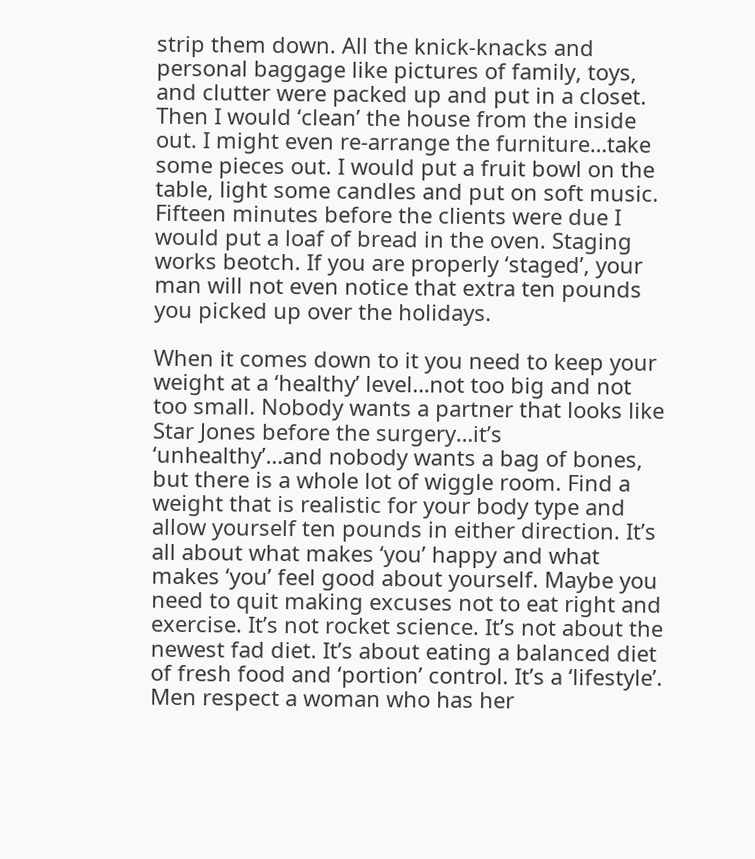strip them down. All the knick-knacks and personal baggage like pictures of family, toys, and clutter were packed up and put in a closet. Then I would ‘clean’ the house from the inside out. I might even re-arrange the furniture…take some pieces out. I would put a fruit bowl on the table, light some candles and put on soft music. Fifteen minutes before the clients were due I would put a loaf of bread in the oven. Staging works beotch. If you are properly ‘staged’, your man will not even notice that extra ten pounds you picked up over the holidays.

When it comes down to it you need to keep your weight at a ‘healthy’ level…not too big and not too small. Nobody wants a partner that looks like Star Jones before the surgery…it’s ‘unhealthy’…and nobody wants a bag of bones, but there is a whole lot of wiggle room. Find a weight that is realistic for your body type and allow yourself ten pounds in either direction. It’s all about what makes ‘you’ happy and what makes ‘you’ feel good about yourself. Maybe you need to quit making excuses not to eat right and exercise. It’s not rocket science. It’s not about the newest fad diet. It’s about eating a balanced diet of fresh food and ‘portion’ control. It’s a ‘lifestyle’. Men respect a woman who has her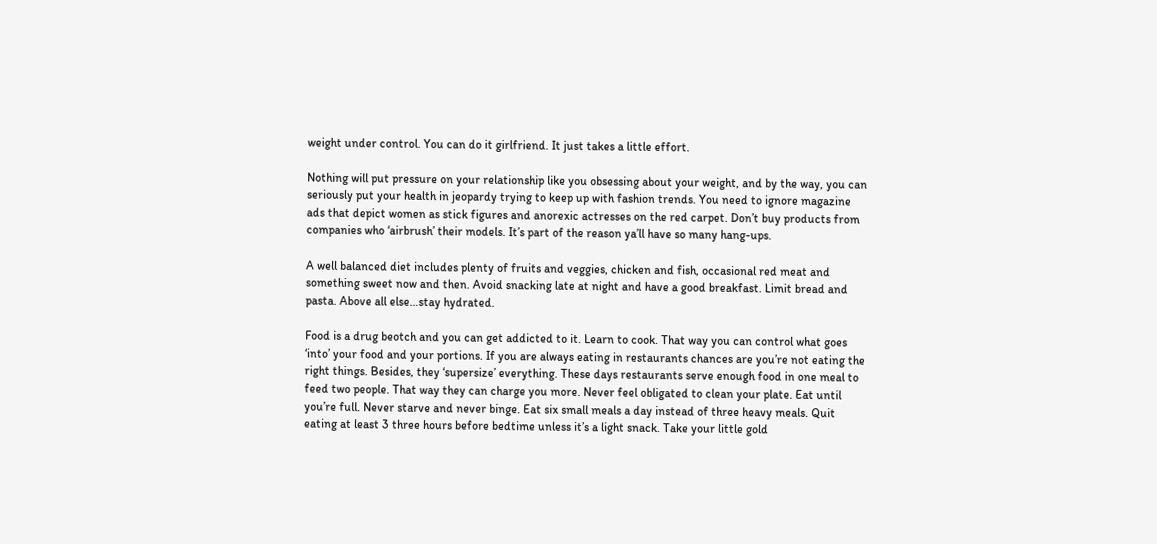weight under control. You can do it girlfriend. It just takes a little effort.

Nothing will put pressure on your relationship like you obsessing about your weight, and by the way, you can seriously put your health in jeopardy trying to keep up with fashion trends. You need to ignore magazine ads that depict women as stick figures and anorexic actresses on the red carpet. Don’t buy products from companies who ‘airbrush’ their models. It’s part of the reason ya’ll have so many hang-ups.

A well balanced diet includes plenty of fruits and veggies, chicken and fish, occasional red meat and something sweet now and then. Avoid snacking late at night and have a good breakfast. Limit bread and pasta. Above all else…stay hydrated.

Food is a drug beotch and you can get addicted to it. Learn to cook. That way you can control what goes ‘into’ your food and your portions. If you are always eating in restaurants chances are you’re not eating the right things. Besides, they ‘supersize’ everything. These days restaurants serve enough food in one meal to feed two people. That way they can charge you more. Never feel obligated to clean your plate. Eat until you’re full. Never starve and never binge. Eat six small meals a day instead of three heavy meals. Quit eating at least 3 three hours before bedtime unless it’s a light snack. Take your little gold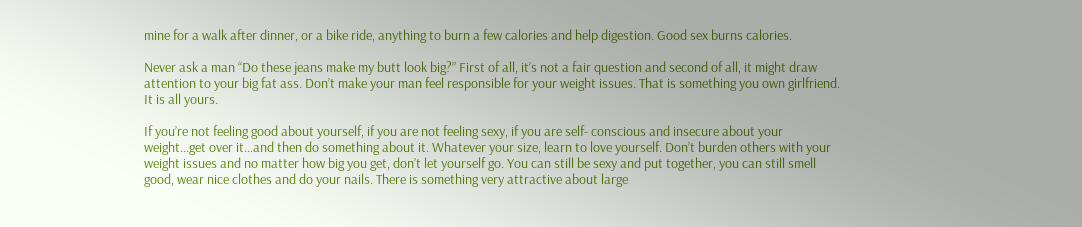mine for a walk after dinner, or a bike ride, anything to burn a few calories and help digestion. Good sex burns calories.

Never ask a man “Do these jeans make my butt look big?” First of all, it’s not a fair question and second of all, it might draw attention to your big fat ass. Don’t make your man feel responsible for your weight issues. That is something you own girlfriend. It is all yours.

If you’re not feeling good about yourself, if you are not feeling sexy, if you are self- conscious and insecure about your weight…get over it…and then do something about it. Whatever your size, learn to love yourself. Don’t burden others with your weight issues and no matter how big you get, don’t let yourself go. You can still be sexy and put together, you can still smell good, wear nice clothes and do your nails. There is something very attractive about large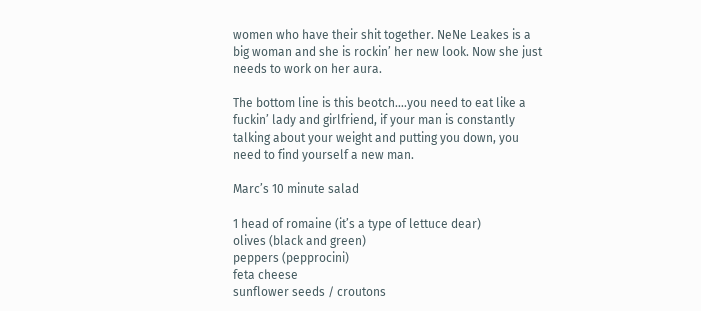women who have their shit together. NeNe Leakes is a big woman and she is rockin’ her new look. Now she just needs to work on her aura.

The bottom line is this beotch….you need to eat like a fuckin’ lady and girlfriend, if your man is constantly talking about your weight and putting you down, you need to find yourself a new man.

Marc’s 10 minute salad

1 head of romaine (it’s a type of lettuce dear)
olives (black and green)
peppers (pepprocini)
feta cheese
sunflower seeds / croutons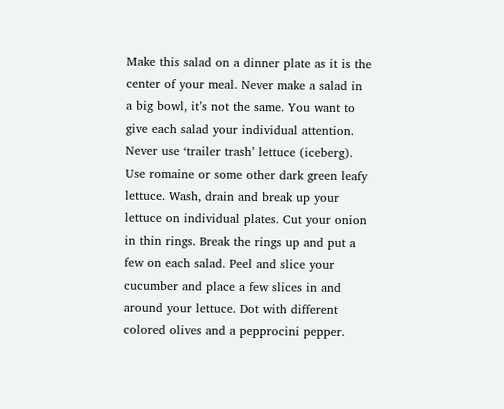Make this salad on a dinner plate as it is the center of your meal. Never make a salad in a big bowl, it’s not the same. You want to give each salad your individual attention. Never use ‘trailer trash’ lettuce (iceberg). Use romaine or some other dark green leafy lettuce. Wash, drain and break up your lettuce on individual plates. Cut your onion in thin rings. Break the rings up and put a few on each salad. Peel and slice your cucumber and place a few slices in and around your lettuce. Dot with different colored olives and a pepprocini pepper.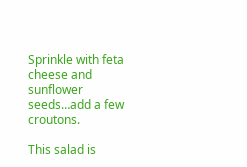Sprinkle with feta cheese and sunflower seeds…add a few croutons.

This salad is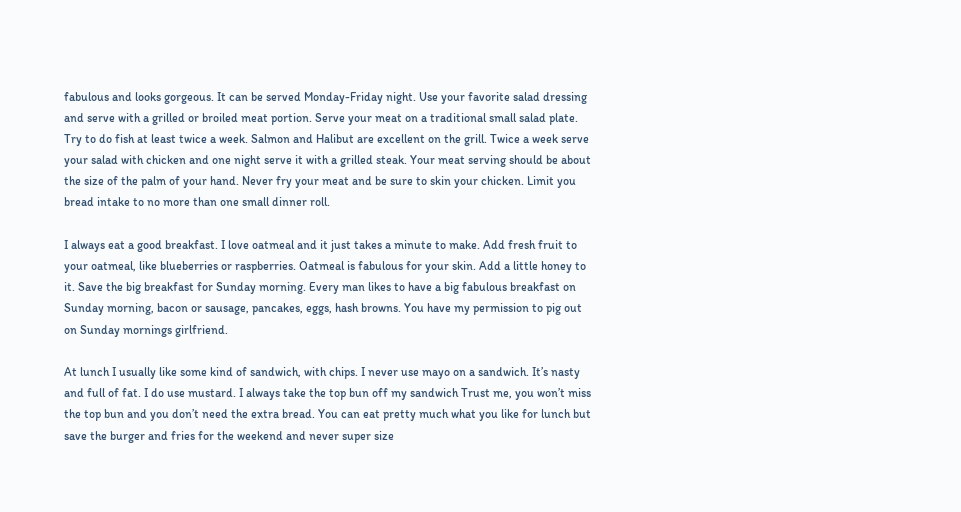fabulous and looks gorgeous. It can be served Monday-Friday night. Use your favorite salad dressing and serve with a grilled or broiled meat portion. Serve your meat on a traditional small salad plate. Try to do fish at least twice a week. Salmon and Halibut are excellent on the grill. Twice a week serve your salad with chicken and one night serve it with a grilled steak. Your meat serving should be about the size of the palm of your hand. Never fry your meat and be sure to skin your chicken. Limit you bread intake to no more than one small dinner roll.

I always eat a good breakfast. I love oatmeal and it just takes a minute to make. Add fresh fruit to your oatmeal, like blueberries or raspberries. Oatmeal is fabulous for your skin. Add a little honey to it. Save the big breakfast for Sunday morning. Every man likes to have a big fabulous breakfast on Sunday morning, bacon or sausage, pancakes, eggs, hash browns. You have my permission to pig out on Sunday mornings girlfriend.

At lunch I usually like some kind of sandwich, with chips. I never use mayo on a sandwich. It’s nasty and full of fat. I do use mustard. I always take the top bun off my sandwich Trust me, you won’t miss the top bun and you don’t need the extra bread. You can eat pretty much what you like for lunch but save the burger and fries for the weekend and never super size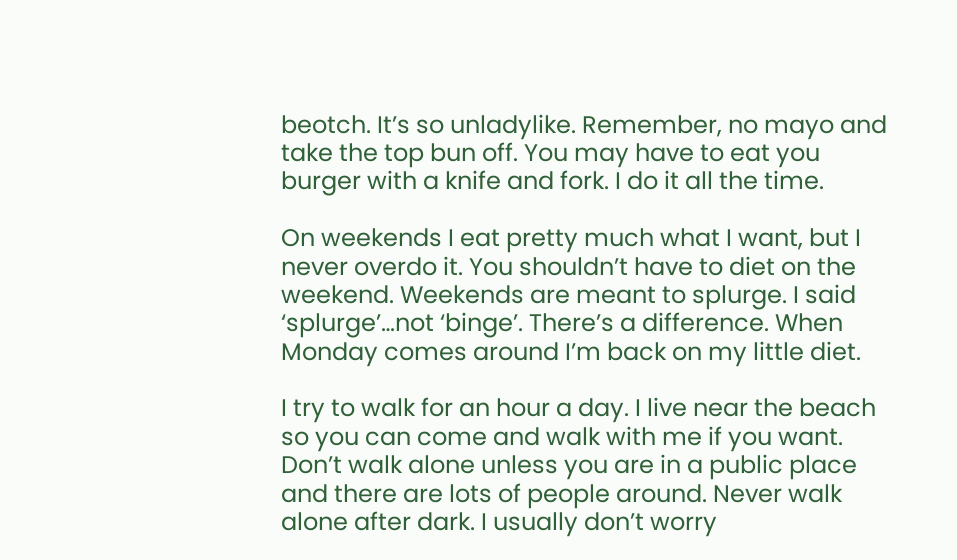beotch. It’s so unladylike. Remember, no mayo and take the top bun off. You may have to eat you burger with a knife and fork. I do it all the time.

On weekends I eat pretty much what I want, but I never overdo it. You shouldn’t have to diet on the weekend. Weekends are meant to splurge. I said ‘splurge’…not ‘binge’. There’s a difference. When Monday comes around I’m back on my little diet.

I try to walk for an hour a day. I live near the beach so you can come and walk with me if you want. Don’t walk alone unless you are in a public place and there are lots of people around. Never walk alone after dark. I usually don’t worry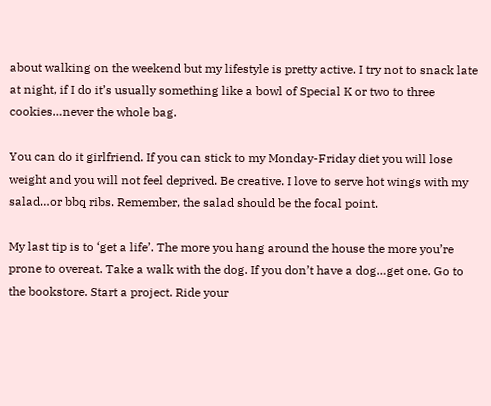about walking on the weekend but my lifestyle is pretty active. I try not to snack late at night, if I do it’s usually something like a bowl of Special K or two to three cookies…never the whole bag.

You can do it girlfriend. If you can stick to my Monday-Friday diet you will lose weight and you will not feel deprived. Be creative. I love to serve hot wings with my salad…or bbq ribs. Remember, the salad should be the focal point.

My last tip is to ‘get a life’. The more you hang around the house the more you’re prone to overeat. Take a walk with the dog. If you don’t have a dog…get one. Go to the bookstore. Start a project. Ride your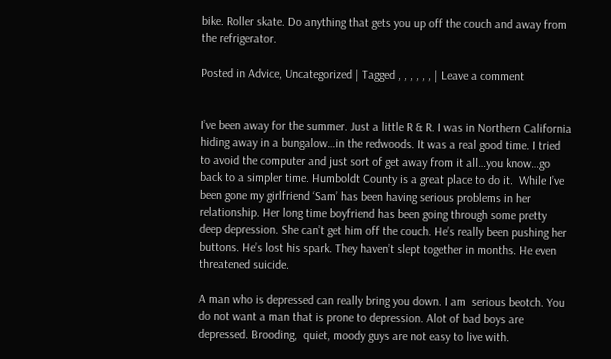bike. Roller skate. Do anything that gets you up off the couch and away from the refrigerator.

Posted in Advice, Uncategorized | Tagged , , , , , , | Leave a comment


I’ve been away for the summer. Just a little R & R. I was in Northern California hiding away in a bungalow…in the redwoods. It was a real good time. I tried to avoid the computer and just sort of get away from it all…you know…go back to a simpler time. Humboldt County is a great place to do it.  While I’ve been gone my girlfriend ‘Sam’ has been having serious problems in her relationship. Her long time boyfriend has been going through some pretty deep depression. She can’t get him off the couch. He’s really been pushing her buttons. He’s lost his spark. They haven’t slept together in months. He even threatened suicide.

A man who is depressed can really bring you down. I am  serious beotch. You do not want a man that is prone to depression. Alot of bad boys are depressed. Brooding,  quiet, moody guys are not easy to live with.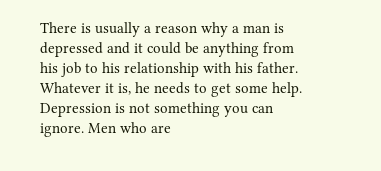There is usually a reason why a man is depressed and it could be anything from his job to his relationship with his father.  Whatever it is, he needs to get some help. Depression is not something you can ignore. Men who are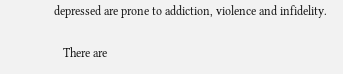depressed are prone to addiction, violence and infidelity.

   There are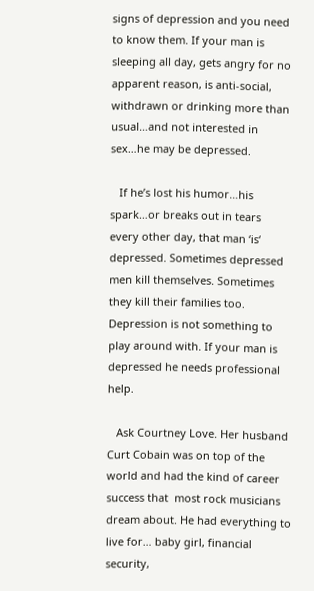signs of depression and you need to know them. If your man is sleeping all day, gets angry for no apparent reason, is anti-social, withdrawn or drinking more than    usual…and not interested in sex…he may be depressed.

   If he’s lost his humor…his spark…or breaks out in tears  every other day, that man ‘is‘ depressed. Sometimes depressed men kill themselves. Sometimes they kill their families too. Depression is not something to play around with. If your man is depressed he needs professional help.

   Ask Courtney Love. Her husband Curt Cobain was on top of the world and had the kind of career success that  most rock musicians dream about. He had everything to live for… baby girl, financial security,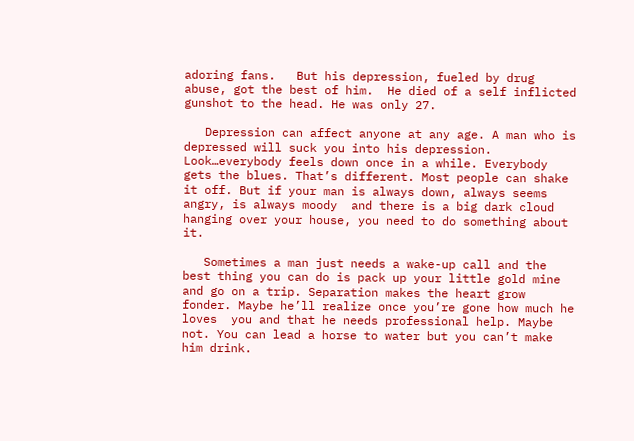adoring fans.   But his depression, fueled by drug abuse, got the best of him.  He died of a self inflicted gunshot to the head. He was only 27.

   Depression can affect anyone at any age. A man who is depressed will suck you into his depression. Look…everybody feels down once in a while. Everybody gets the blues. That’s different. Most people can shake it off. But if your man is always down, always seems angry, is always moody  and there is a big dark cloud hanging over your house, you need to do something about it.

   Sometimes a man just needs a wake-up call and the best thing you can do is pack up your little gold mine and go on a trip. Separation makes the heart grow fonder. Maybe he’ll realize once you’re gone how much he loves  you and that he needs professional help. Maybe not. You can lead a horse to water but you can’t make him drink.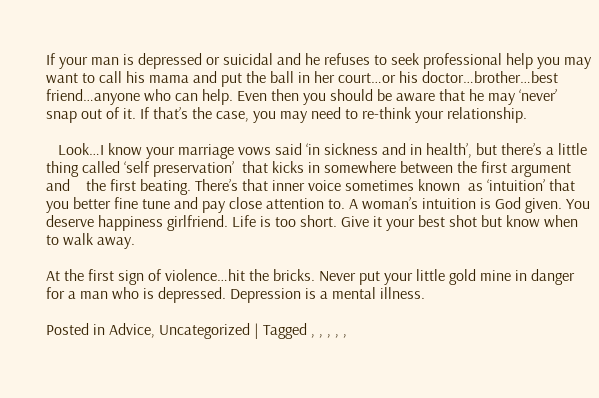If your man is depressed or suicidal and he refuses to seek professional help you may want to call his mama and put the ball in her court…or his doctor…brother…best friend…anyone who can help. Even then you should be aware that he may ‘never’ snap out of it. If that’s the case, you may need to re-think your relationship.

   Look…I know your marriage vows said ‘in sickness and in health’, but there’s a little thing called ‘self preservation’  that kicks in somewhere between the first argument and    the first beating. There’s that inner voice sometimes known  as ‘intuition’ that you better fine tune and pay close attention to. A woman’s intuition is God given. You deserve happiness girlfriend. Life is too short. Give it your best shot but know when to walk away.

At the first sign of violence…hit the bricks. Never put your little gold mine in danger for a man who is depressed. Depression is a mental illness.

Posted in Advice, Uncategorized | Tagged , , , , ,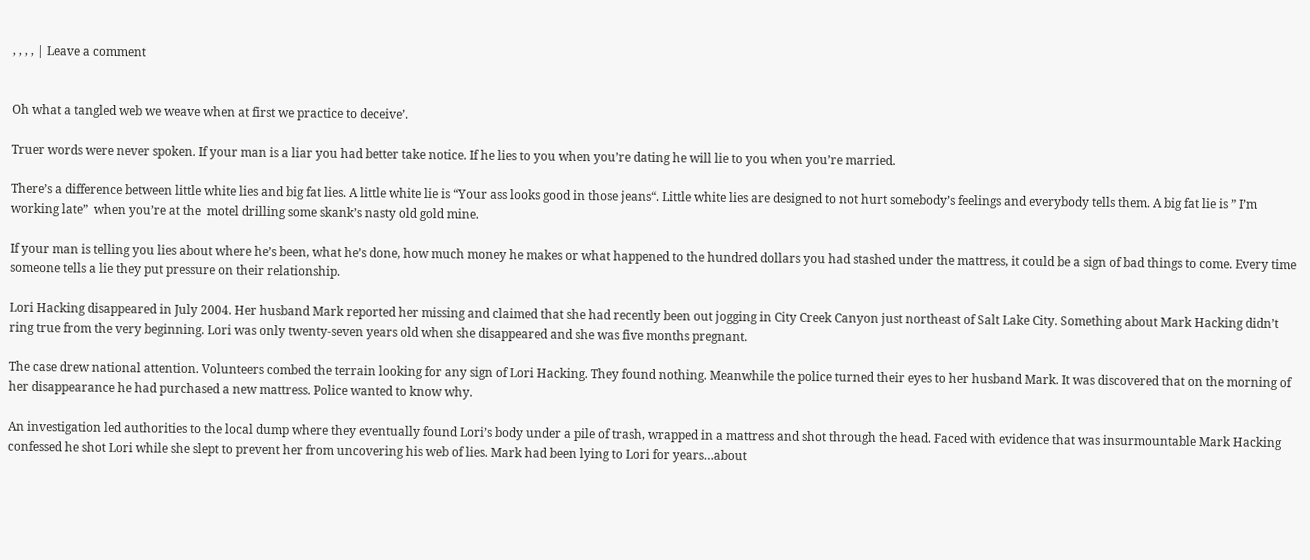, , , , | Leave a comment


Oh what a tangled web we weave when at first we practice to deceive’.

Truer words were never spoken. If your man is a liar you had better take notice. If he lies to you when you’re dating he will lie to you when you’re married.

There’s a difference between little white lies and big fat lies. A little white lie is “Your ass looks good in those jeans“. Little white lies are designed to not hurt somebody’s feelings and everybody tells them. A big fat lie is ” I’m working late”  when you’re at the  motel drilling some skank’s nasty old gold mine.

If your man is telling you lies about where he’s been, what he’s done, how much money he makes or what happened to the hundred dollars you had stashed under the mattress, it could be a sign of bad things to come. Every time someone tells a lie they put pressure on their relationship.

Lori Hacking disappeared in July 2004. Her husband Mark reported her missing and claimed that she had recently been out jogging in City Creek Canyon just northeast of Salt Lake City. Something about Mark Hacking didn’t ring true from the very beginning. Lori was only twenty-seven years old when she disappeared and she was five months pregnant.

The case drew national attention. Volunteers combed the terrain looking for any sign of Lori Hacking. They found nothing. Meanwhile the police turned their eyes to her husband Mark. It was discovered that on the morning of her disappearance he had purchased a new mattress. Police wanted to know why.

An investigation led authorities to the local dump where they eventually found Lori’s body under a pile of trash, wrapped in a mattress and shot through the head. Faced with evidence that was insurmountable Mark Hacking confessed he shot Lori while she slept to prevent her from uncovering his web of lies. Mark had been lying to Lori for years…about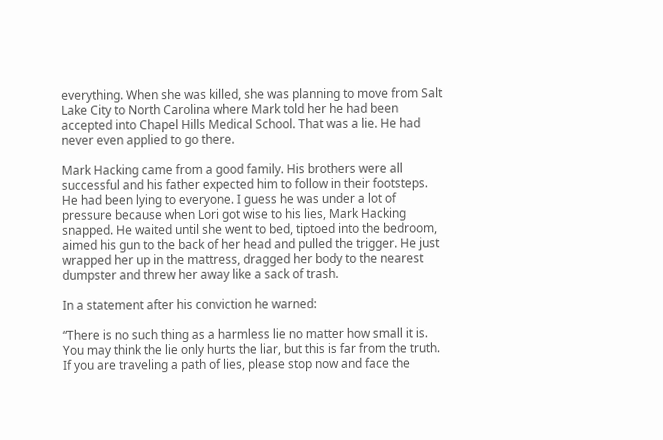everything. When she was killed, she was planning to move from Salt Lake City to North Carolina where Mark told her he had been accepted into Chapel Hills Medical School. That was a lie. He had never even applied to go there.

Mark Hacking came from a good family. His brothers were all successful and his father expected him to follow in their footsteps. He had been lying to everyone. I guess he was under a lot of pressure because when Lori got wise to his lies, Mark Hacking snapped. He waited until she went to bed, tiptoed into the bedroom, aimed his gun to the back of her head and pulled the trigger. He just wrapped her up in the mattress, dragged her body to the nearest dumpster and threw her away like a sack of trash.

In a statement after his conviction he warned:

“There is no such thing as a harmless lie no matter how small it is. You may think the lie only hurts the liar, but this is far from the truth. If you are traveling a path of lies, please stop now and face the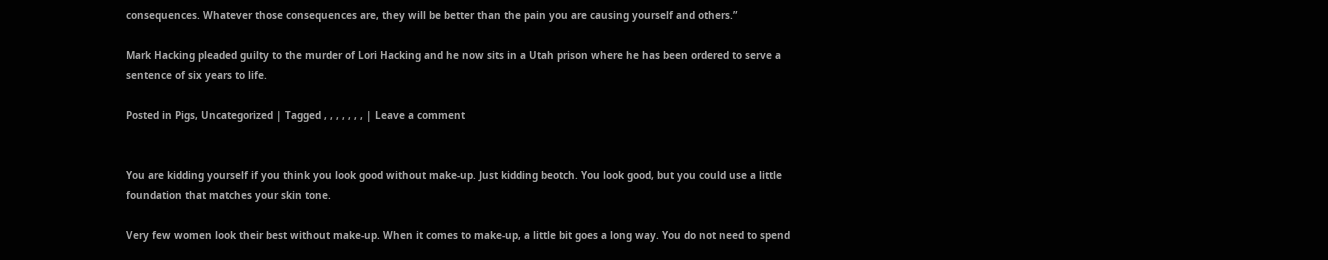consequences. Whatever those consequences are, they will be better than the pain you are causing yourself and others.”

Mark Hacking pleaded guilty to the murder of Lori Hacking and he now sits in a Utah prison where he has been ordered to serve a sentence of six years to life.

Posted in Pigs, Uncategorized | Tagged , , , , , , , | Leave a comment


You are kidding yourself if you think you look good without make-up. Just kidding beotch. You look good, but you could use a little foundation that matches your skin tone.

Very few women look their best without make-up. When it comes to make-up, a little bit goes a long way. You do not need to spend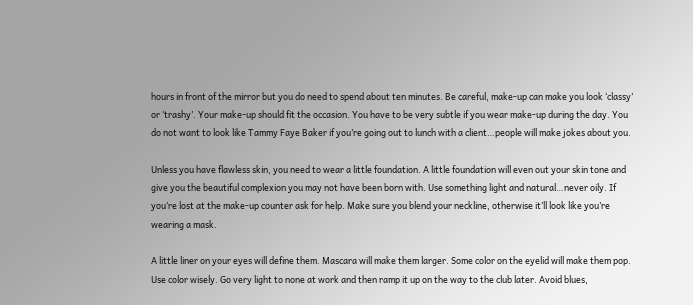hours in front of the mirror but you do need to spend about ten minutes. Be careful, make-up can make you look ‘classy’ or ‘trashy’. Your make-up should fit the occasion. You have to be very subtle if you wear make-up during the day. You do not want to look like Tammy Faye Baker if you’re going out to lunch with a client…people will make jokes about you.

Unless you have flawless skin, you need to wear a little foundation. A little foundation will even out your skin tone and give you the beautiful complexion you may not have been born with. Use something light and natural…never oily. If you’re lost at the make-up counter ask for help. Make sure you blend your neckline, otherwise it’ll look like you’re wearing a mask.

A little liner on your eyes will define them. Mascara will make them larger. Some color on the eyelid will make them pop. Use color wisely. Go very light to none at work and then ramp it up on the way to the club later. Avoid blues,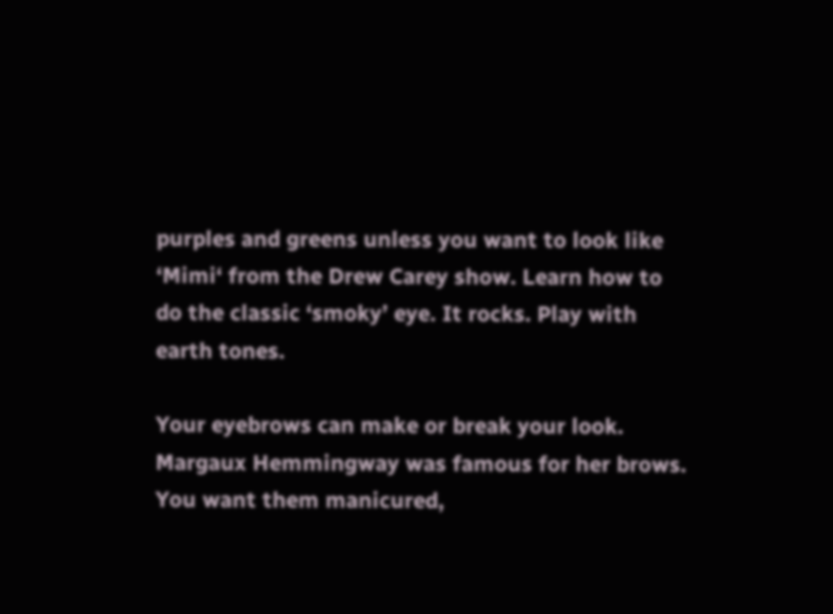purples and greens unless you want to look like ‘Mimi‘ from the Drew Carey show. Learn how to do the classic ‘smoky’ eye. It rocks. Play with earth tones.

Your eyebrows can make or break your look. Margaux Hemmingway was famous for her brows. You want them manicured,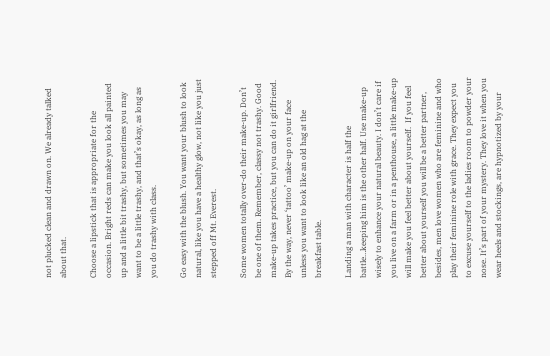not plucked clean and drawn on. We already talked about that.

Choose a lipstick that is appropriate for the occasion. Bright reds can make you look all painted up and a little bit trashy, but sometimes you may want to be a little trashy, and that’s okay, as long as you do trashy with class.

Go easy with the blush. You want your blush to look natural, like you have a healthy glow, not like you just stepped off Mt. Everest.

Some women totally over-do their make-up. Don’t be one of them. Remember, classy not trashy. Good make-up takes practice, but you can do it girlfriend. By the way, never ‘tattoo’ make-up on your face unless you want to look like an old hag at the breakfast table.

Landing a man with character is half the battle…keeping him is the other half. Use make-up wisely to enhance your natural beauty. I don’t care if you live on a farm or in a penthouse, a little make-up will make you feel better about yourself.  If you feel better about yourself you will be a better partner, besides, men love women who are feminine and who play their feminine role with grace. They expect you to excuse yourself to the ladies room to powder your nose. It’s part of your mystery. They love it when you wear heels and stockings, are hypnotized by your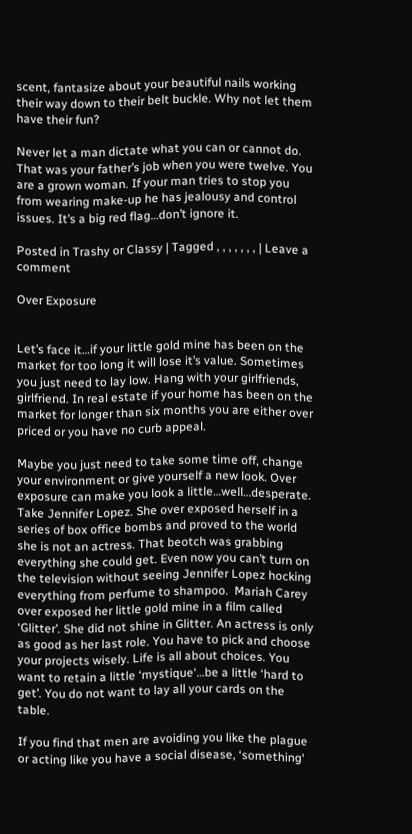scent, fantasize about your beautiful nails working their way down to their belt buckle. Why not let them have their fun?

Never let a man dictate what you can or cannot do. That was your father’s job when you were twelve. You are a grown woman. If your man tries to stop you from wearing make-up he has jealousy and control issues. It’s a big red flag…don’t ignore it.

Posted in Trashy or Classy | Tagged , , , , , , , | Leave a comment

Over Exposure


Let’s face it…if your little gold mine has been on the market for too long it will lose it’s value. Sometimes you just need to lay low. Hang with your girlfriends, girlfriend. In real estate if your home has been on the market for longer than six months you are either over priced or you have no curb appeal.

Maybe you just need to take some time off, change your environment or give yourself a new look. Over exposure can make you look a little…well…desperate. Take Jennifer Lopez. She over exposed herself in a series of box office bombs and proved to the world she is not an actress. That beotch was grabbing everything she could get. Even now you can’t turn on the television without seeing Jennifer Lopez hocking everything from perfume to shampoo.  Mariah Carey over exposed her little gold mine in a film called ‘Glitter’. She did not shine in Glitter. An actress is only as good as her last role. You have to pick and choose your projects wisely. Life is all about choices. You want to retain a little ‘mystique‘…be a little ‘hard to get’. You do not want to lay all your cards on the table.

If you find that men are avoiding you like the plague or acting like you have a social disease, ‘something‘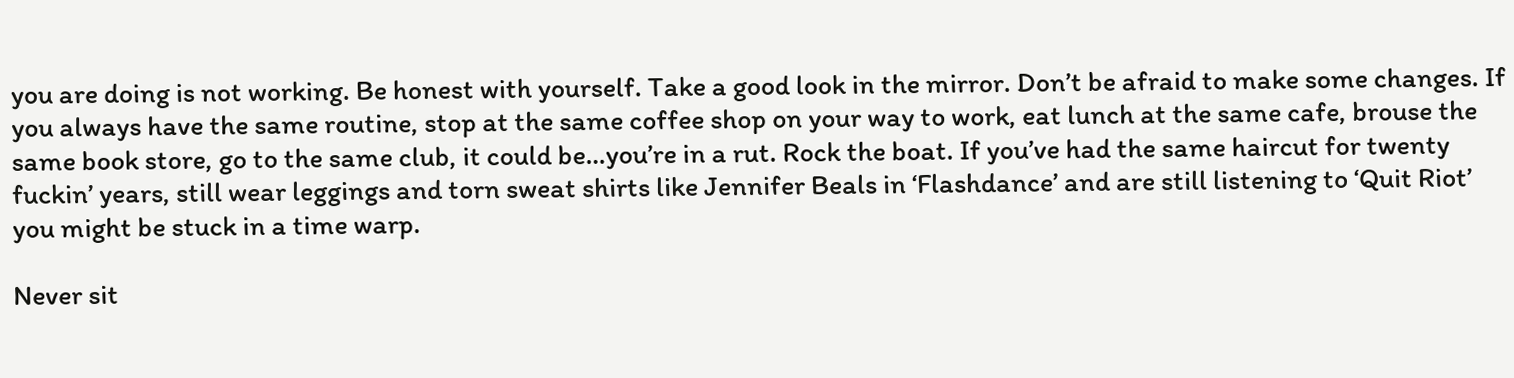you are doing is not working. Be honest with yourself. Take a good look in the mirror. Don’t be afraid to make some changes. If you always have the same routine, stop at the same coffee shop on your way to work, eat lunch at the same cafe, brouse the same book store, go to the same club, it could be…you’re in a rut. Rock the boat. If you’ve had the same haircut for twenty fuckin’ years, still wear leggings and torn sweat shirts like Jennifer Beals in ‘Flashdance’ and are still listening to ‘Quit Riot’  you might be stuck in a time warp.

Never sit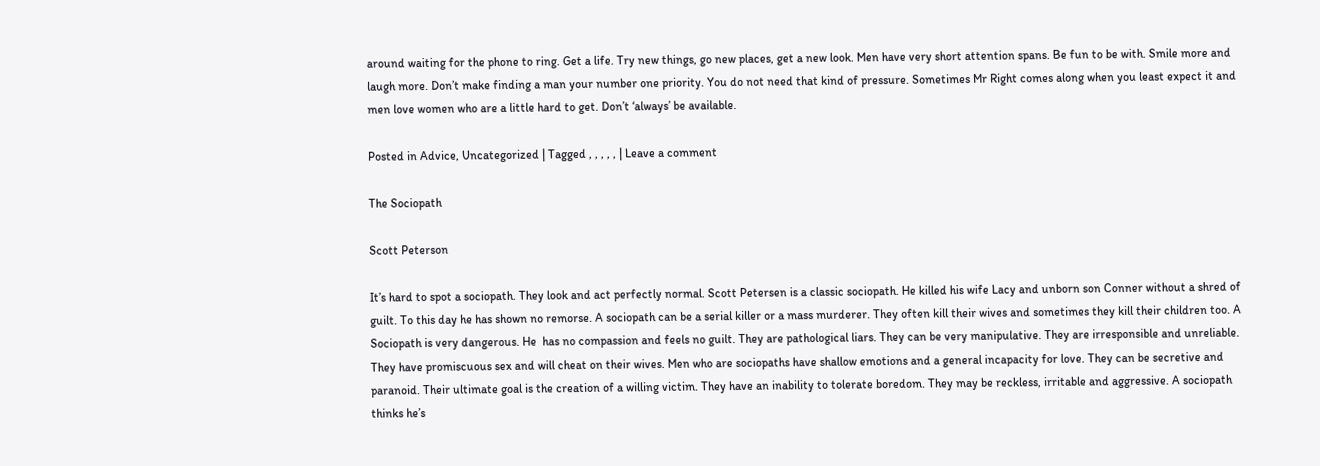around waiting for the phone to ring. Get a life. Try new things, go new places, get a new look. Men have very short attention spans. Be fun to be with. Smile more and laugh more. Don’t make finding a man your number one priority. You do not need that kind of pressure. Sometimes Mr Right comes along when you least expect it and men love women who are a little hard to get. Don’t ‘always’ be available.

Posted in Advice, Uncategorized | Tagged , , , , , | Leave a comment

The Sociopath

Scott Peterson

It’s hard to spot a sociopath. They look and act perfectly normal. Scott Petersen is a classic sociopath. He killed his wife Lacy and unborn son Conner without a shred of guilt. To this day he has shown no remorse. A sociopath can be a serial killer or a mass murderer. They often kill their wives and sometimes they kill their children too. A Sociopath is very dangerous. He  has no compassion and feels no guilt. They are pathological liars. They can be very manipulative. They are irresponsible and unreliable. They have promiscuous sex and will cheat on their wives. Men who are sociopaths have shallow emotions and a general incapacity for love. They can be secretive and paranoid. Their ultimate goal is the creation of a willing victim. They have an inability to tolerate boredom. They may be reckless, irritable and aggressive. A sociopath thinks he’s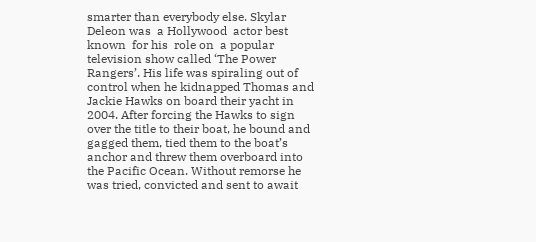smarter than everybody else. Skylar Deleon was  a Hollywood  actor best  known  for his  role on  a popular television show called ‘The Power Rangers’. His life was spiraling out of control when he kidnapped Thomas and Jackie Hawks on board their yacht in 2004. After forcing the Hawks to sign over the title to their boat, he bound and gagged them, tied them to the boat’s anchor and threw them overboard into the Pacific Ocean. Without remorse he was tried, convicted and sent to await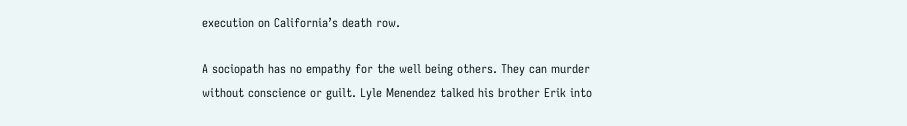execution on California’s death row.

A sociopath has no empathy for the well being others. They can murder without conscience or guilt. Lyle Menendez talked his brother Erik into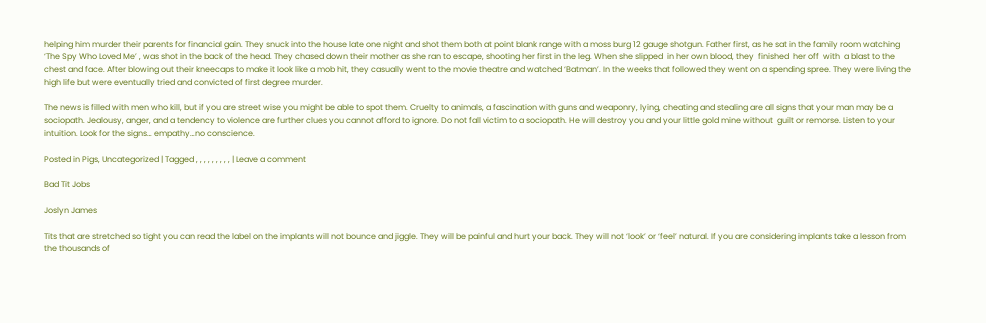helping him murder their parents for financial gain. They snuck into the house late one night and shot them both at point blank range with a moss burg 12 gauge shotgun. Father first, as he sat in the family room watching ‘The Spy Who Loved Me’ , was shot in the back of the head. They chased down their mother as she ran to escape, shooting her first in the leg. When she slipped  in her own blood, they  finished  her off  with  a blast to the chest and face. After blowing out their kneecaps to make it look like a mob hit, they casually went to the movie theatre and watched ‘Batman’. In the weeks that followed they went on a spending spree. They were living the high life but were eventually tried and convicted of first degree murder.

The news is filled with men who kill, but if you are street wise you might be able to spot them. Cruelty to animals, a fascination with guns and weaponry, lying, cheating and stealing are all signs that your man may be a sociopath. Jealousy, anger, and a tendency to violence are further clues you cannot afford to ignore. Do not fall victim to a sociopath. He will destroy you and your little gold mine without  guilt or remorse. Listen to your intuition. Look for the signs… empathy…no conscience.

Posted in Pigs, Uncategorized | Tagged , , , , , , , , , | Leave a comment

Bad Tit Jobs

Joslyn James

Tits that are stretched so tight you can read the label on the implants will not bounce and jiggle. They will be painful and hurt your back. They will not ‘look’ or ‘feel’ natural. If you are considering implants take a lesson from the thousands of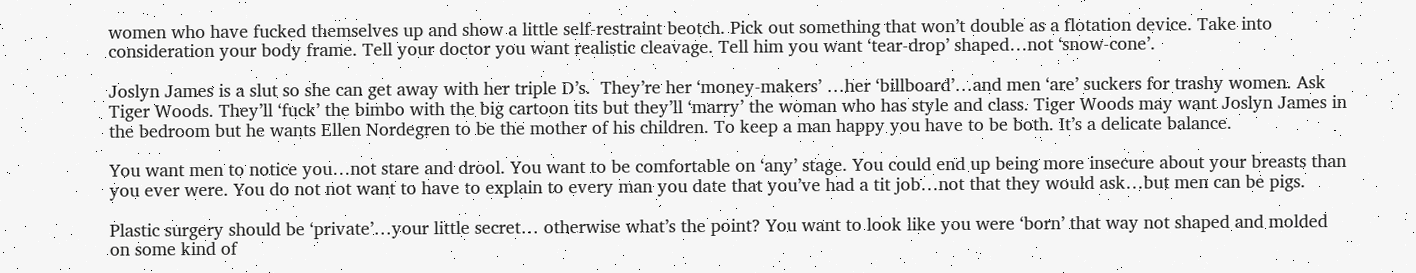women who have fucked themselves up and show a little self-restraint beotch. Pick out something that won’t double as a flotation device. Take into consideration your body frame. Tell your doctor you want realistic cleavage. Tell him you want ‘tear-drop’ shaped…not ‘snow-cone’.

Joslyn James is a slut so she can get away with her triple D’s.  They’re her ‘money-makers’ …her ‘billboard’…and men ‘are’ suckers for trashy women. Ask Tiger Woods. They’ll ‘fuck’ the bimbo with the big cartoon tits but they’ll ‘marry’ the woman who has style and class. Tiger Woods may want Joslyn James in the bedroom but he wants Ellen Nordegren to be the mother of his children. To keep a man happy you have to be both. It’s a delicate balance.

You want men to notice you…not stare and drool. You want to be comfortable on ‘any’ stage. You could end up being more insecure about your breasts than you ever were. You do not not want to have to explain to every man you date that you’ve had a tit job…not that they would ask…but men can be pigs.

Plastic surgery should be ‘private’…your little secret… otherwise what’s the point? You want to look like you were ‘born’ that way not shaped and molded on some kind of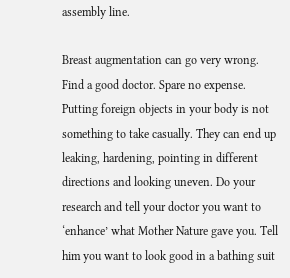assembly line.

Breast augmentation can go very wrong. Find a good doctor. Spare no expense. Putting foreign objects in your body is not something to take casually. They can end up leaking, hardening, pointing in different directions and looking uneven. Do your research and tell your doctor you want to ‘enhance’ what Mother Nature gave you. Tell him you want to look good in a bathing suit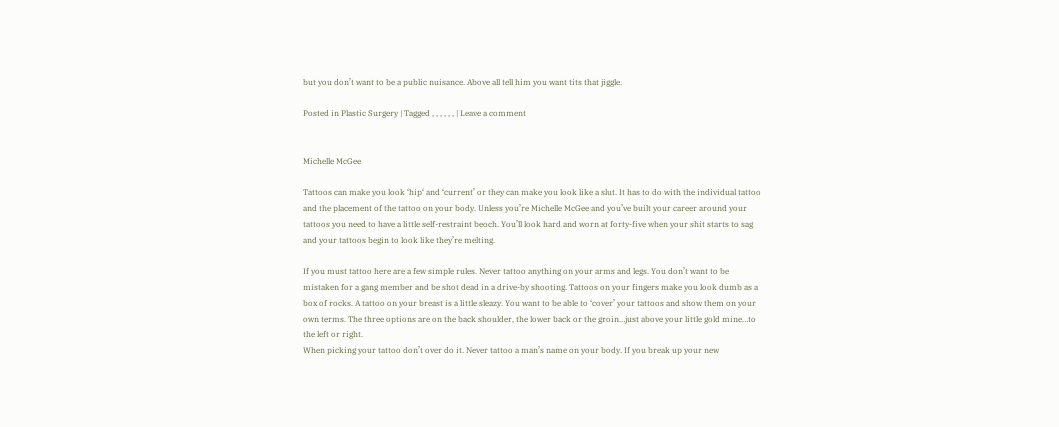but you don’t want to be a public nuisance. Above all tell him you want tits that jiggle.

Posted in Plastic Surgery | Tagged , , , , , , | Leave a comment


Michelle McGee

Tattoos can make you look ‘hip‘ and ‘current’ or they can make you look like a slut. It has to do with the individual tattoo and the placement of the tattoo on your body. Unless you’re Michelle McGee and you’ve built your career around your tattoos you need to have a little self-restraint beoch. You’ll look hard and worn at forty-five when your shit starts to sag and your tattoos begin to look like they’re melting.

If you must tattoo here are a few simple rules. Never tattoo anything on your arms and legs. You don’t want to be mistaken for a gang member and be shot dead in a drive-by shooting. Tattoos on your fingers make you look dumb as a box of rocks. A tattoo on your breast is a little sleazy. You want to be able to ‘cover’ your tattoos and show them on your own terms. The three options are on the back shoulder, the lower back or the groin…just above your little gold mine…to the left or right.
When picking your tattoo don’t over do it. Never tattoo a man’s name on your body. If you break up your new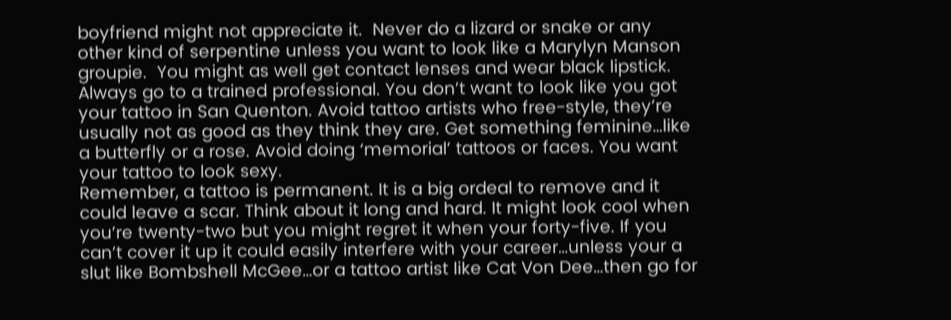boyfriend might not appreciate it.  Never do a lizard or snake or any other kind of serpentine unless you want to look like a Marylyn Manson groupie.  You might as well get contact lenses and wear black lipstick. Always go to a trained professional. You don’t want to look like you got your tattoo in San Quenton. Avoid tattoo artists who free-style, they’re usually not as good as they think they are. Get something feminine…like a butterfly or a rose. Avoid doing ‘memorial’ tattoos or faces. You want your tattoo to look sexy.
Remember, a tattoo is permanent. It is a big ordeal to remove and it could leave a scar. Think about it long and hard. It might look cool when you’re twenty-two but you might regret it when your forty-five. If you can’t cover it up it could easily interfere with your career…unless your a slut like Bombshell McGee…or a tattoo artist like Cat Von Dee…then go for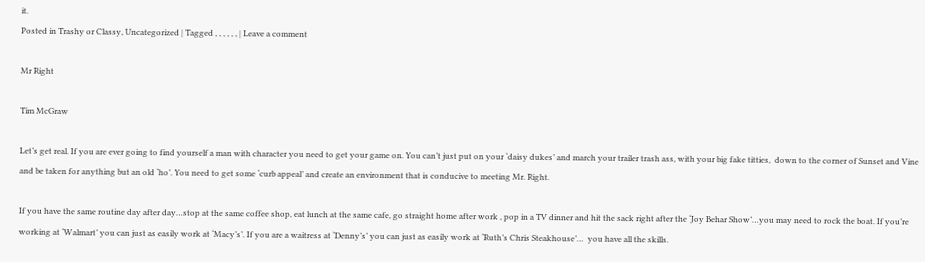it.
Posted in Trashy or Classy, Uncategorized | Tagged , , , , , , | Leave a comment

Mr Right

Tim McGraw

Let’s get real. If you are ever going to find yourself a man with character you need to get your game on. You can’t just put on your ‘daisy dukes’ and march your trailer trash ass, with your big fake titties,  down to the corner of Sunset and Vine and be taken for anything but an old ‘ho’. You need to get some ‘curb appeal’ and create an environment that is conducive to meeting Mr. Right.

If you have the same routine day after day…stop at the same coffee shop, eat lunch at the same cafe, go straight home after work , pop in a TV dinner and hit the sack right after the ‘Joy Behar Show’…you may need to rock the boat. If you’re working at ‘Walmart’ you can just as easily work at ‘Macy’s’. If you are a waitress at ‘Denny’s’ you can just as easily work at ‘Ruth’s Chris Steakhouse’…  you have all the skills.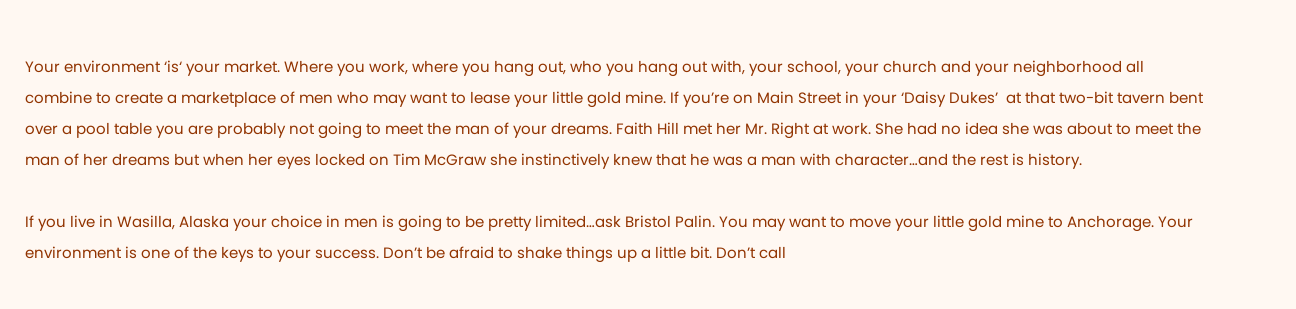Your environment ‘is‘ your market. Where you work, where you hang out, who you hang out with, your school, your church and your neighborhood all combine to create a marketplace of men who may want to lease your little gold mine. If you’re on Main Street in your ‘Daisy Dukes’  at that two-bit tavern bent over a pool table you are probably not going to meet the man of your dreams. Faith Hill met her Mr. Right at work. She had no idea she was about to meet the man of her dreams but when her eyes locked on Tim McGraw she instinctively knew that he was a man with character…and the rest is history.

If you live in Wasilla, Alaska your choice in men is going to be pretty limited…ask Bristol Palin. You may want to move your little gold mine to Anchorage. Your environment is one of the keys to your success. Don’t be afraid to shake things up a little bit. Don’t call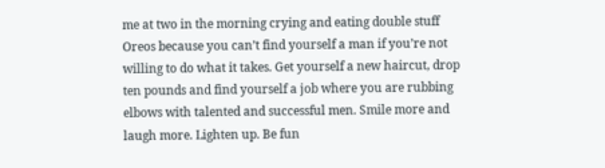me at two in the morning crying and eating double stuff Oreos because you can’t find yourself a man if you’re not willing to do what it takes. Get yourself a new haircut, drop ten pounds and find yourself a job where you are rubbing elbows with talented and successful men. Smile more and laugh more. Lighten up. Be fun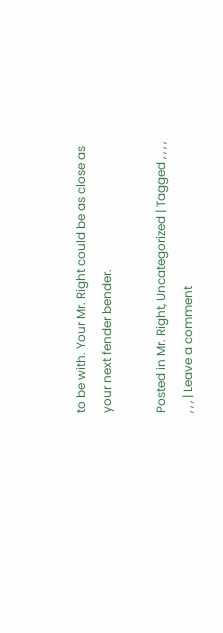to be with. Your Mr. Right could be as close as your next fender bender.

Posted in Mr. Right, Uncategorized | Tagged , , , , , , , | Leave a comment